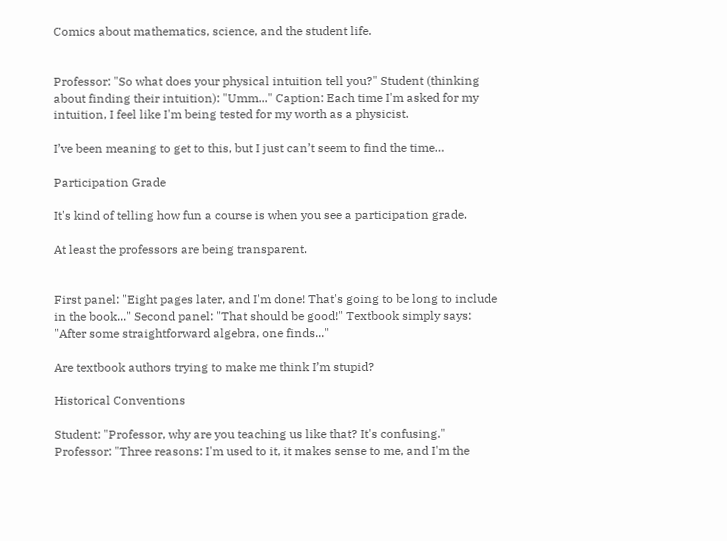Comics about mathematics, science, and the student life.


Professor: "So what does your physical intuition tell you?" Student (thinking about finding their intuition): "Umm..." Caption: Each time I'm asked for my intuition, I feel like I'm being tested for my worth as a physicist.

I’ve been meaning to get to this, but I just can’t seem to find the time…

Participation Grade

It's kind of telling how fun a course is when you see a participation grade.

At least the professors are being transparent.


First panel: "Eight pages later, and I'm done! That's going to be long to include in the book..." Second panel: "That should be good!" Textbook simply says: "After some straightforward algebra, one finds..."

Are textbook authors trying to make me think I’m stupid?

Historical Conventions

Student: "Professor, why are you teaching us like that? It's confusing." Professor: "Three reasons: I'm used to it, it makes sense to me, and I'm the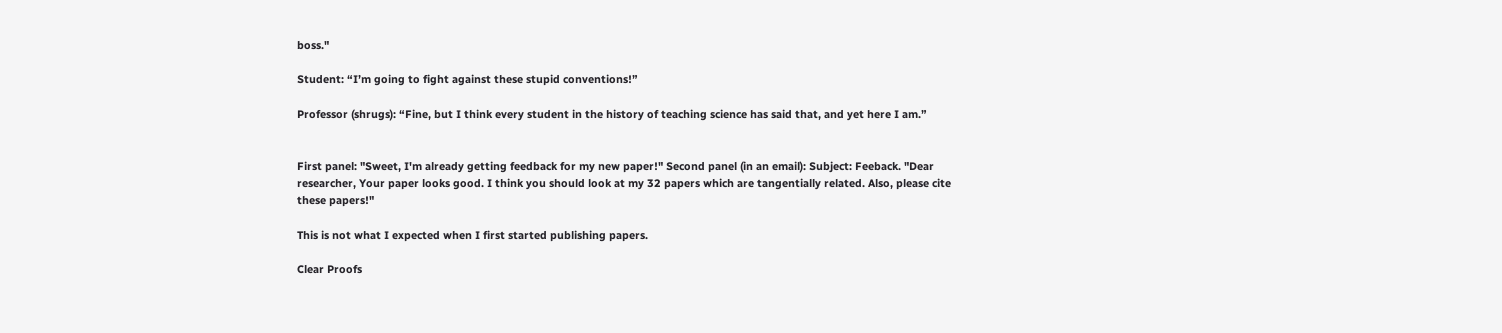boss."

Student: “I’m going to fight against these stupid conventions!”

Professor (shrugs): “Fine, but I think every student in the history of teaching science has said that, and yet here I am.”


First panel: "Sweet, I'm already getting feedback for my new paper!" Second panel (in an email): Subject: Feeback. "Dear researcher, Your paper looks good. I think you should look at my 32 papers which are tangentially related. Also, please cite these papers!"

This is not what I expected when I first started publishing papers.

Clear Proofs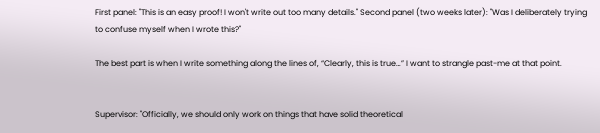First panel: "This is an easy proof! I won't write out too many details." Second panel (two weeks later): "Was I deliberately trying to confuse myself when I wrote this?"

The best part is when I write something along the lines of, “Clearly, this is true…” I want to strangle past-me at that point.


Supervisor: "Officially, we should only work on things that have solid theoretical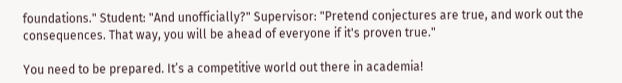foundations." Student: "And unofficially?" Supervisor: "Pretend conjectures are true, and work out the consequences. That way, you will be ahead of everyone if it's proven true."

You need to be prepared. It’s a competitive world out there in academia!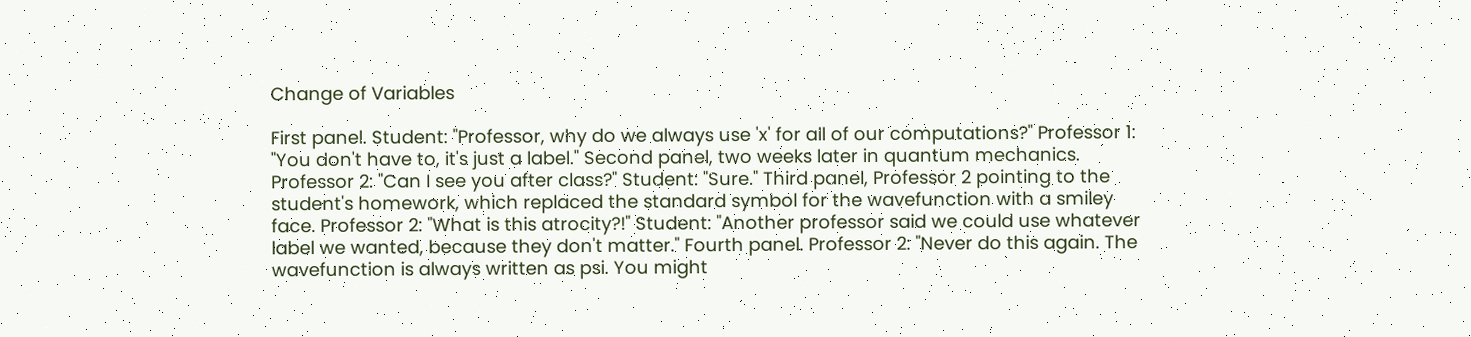Change of Variables

First panel. Student: "Professor, why do we always use 'x' for all of our computations?" Professor 1: "You don't have to, it's just a label." Second panel, two weeks later in quantum mechanics. Professor 2: "Can I see you after class?" Student: "Sure." Third panel, Professor 2 pointing to the student's homework, which replaced the standard symbol for the wavefunction with a smiley face. Professor 2: "What is this atrocity?!" Student: "Another professor said we could use whatever label we wanted, because they don't matter." Fourth panel. Professor 2: "Never do this again. The wavefunction is always written as psi. You might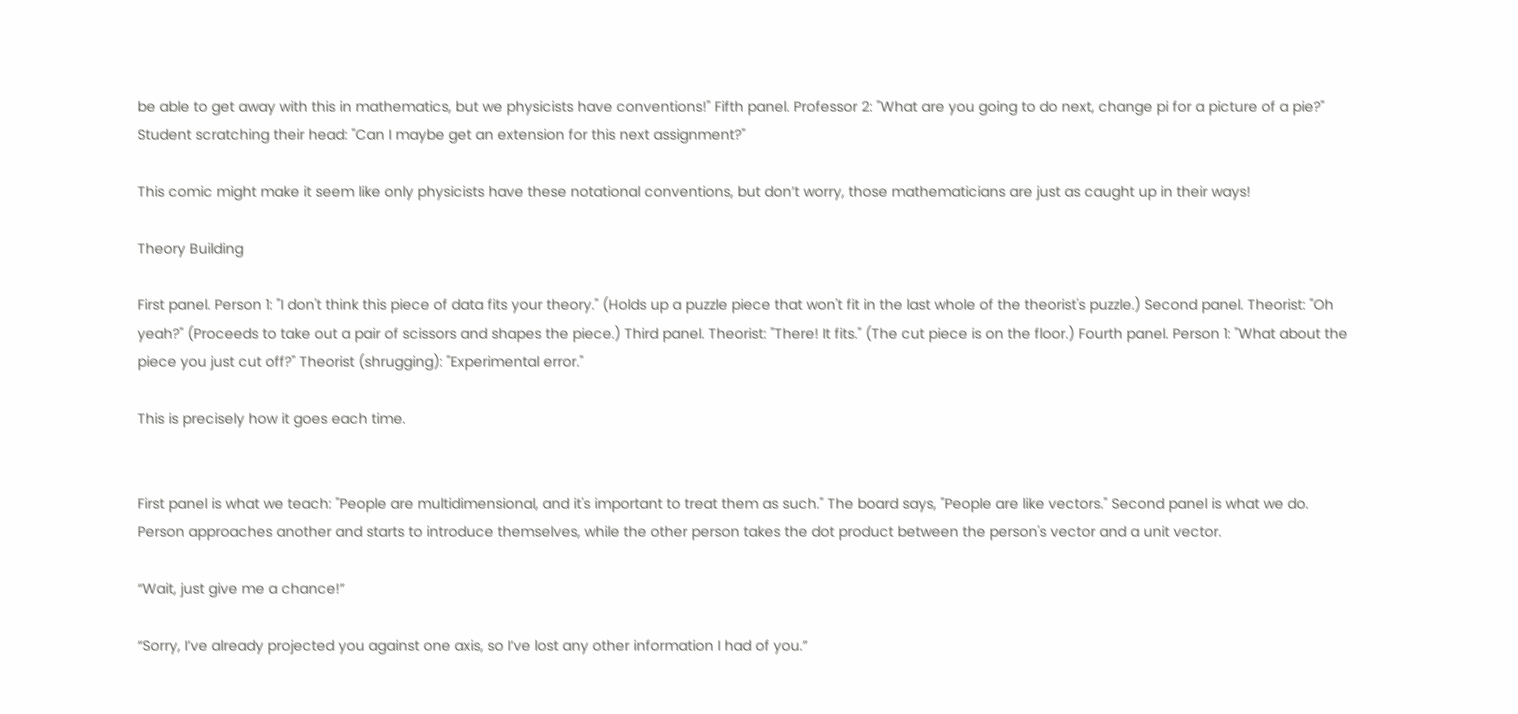be able to get away with this in mathematics, but we physicists have conventions!" Fifth panel. Professor 2: "What are you going to do next, change pi for a picture of a pie?" Student scratching their head: "Can I maybe get an extension for this next assignment?"

This comic might make it seem like only physicists have these notational conventions, but don’t worry, those mathematicians are just as caught up in their ways!

Theory Building

First panel. Person 1: "I don't think this piece of data fits your theory." (Holds up a puzzle piece that won't fit in the last whole of the theorist's puzzle.) Second panel. Theorist: "Oh yeah?" (Proceeds to take out a pair of scissors and shapes the piece.) Third panel. Theorist: "There! It fits." (The cut piece is on the floor.) Fourth panel. Person 1: "What about the piece you just cut off?" Theorist (shrugging): "Experimental error."

This is precisely how it goes each time.


First panel is what we teach: "People are multidimensional, and it's important to treat them as such." The board says, "People are like vectors." Second panel is what we do. Person approaches another and starts to introduce themselves, while the other person takes the dot product between the person's vector and a unit vector.

“Wait, just give me a chance!”

“Sorry, I’ve already projected you against one axis, so I’ve lost any other information I had of you.”